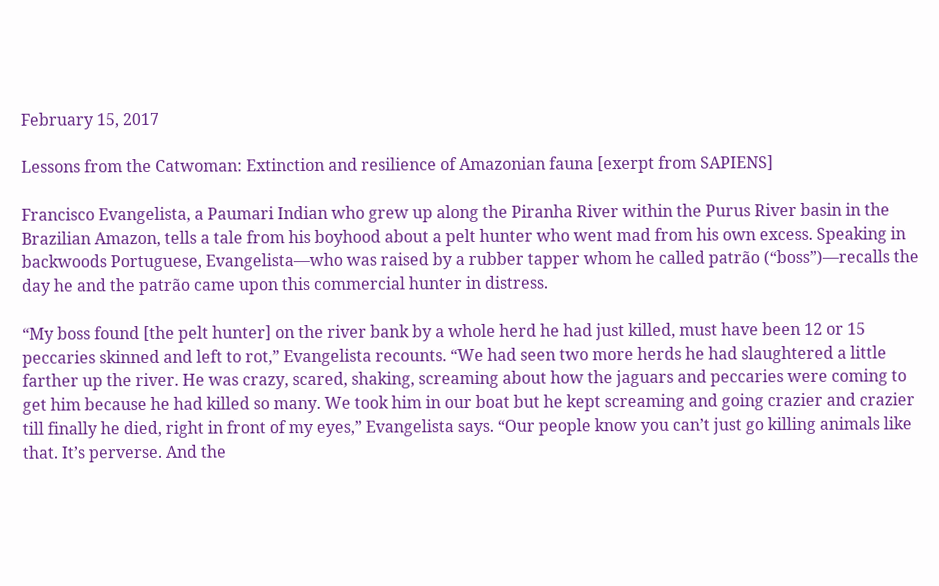February 15, 2017

Lessons from the Catwoman: Extinction and resilience of Amazonian fauna [exerpt from SAPIENS]

Francisco Evangelista, a Paumari Indian who grew up along the Piranha River within the Purus River basin in the Brazilian Amazon, tells a tale from his boyhood about a pelt hunter who went mad from his own excess. Speaking in backwoods Portuguese, Evangelista—who was raised by a rubber tapper whom he called patrão (“boss”)—recalls the day he and the patrão came upon this commercial hunter in distress.

“My boss found [the pelt hunter] on the river bank by a whole herd he had just killed, must have been 12 or 15 peccaries skinned and left to rot,” Evangelista recounts. “We had seen two more herds he had slaughtered a little farther up the river. He was crazy, scared, shaking, screaming about how the jaguars and peccaries were coming to get him because he had killed so many. We took him in our boat but he kept screaming and going crazier and crazier till finally he died, right in front of my eyes,” Evangelista says. “Our people know you can’t just go killing animals like that. It’s perverse. And the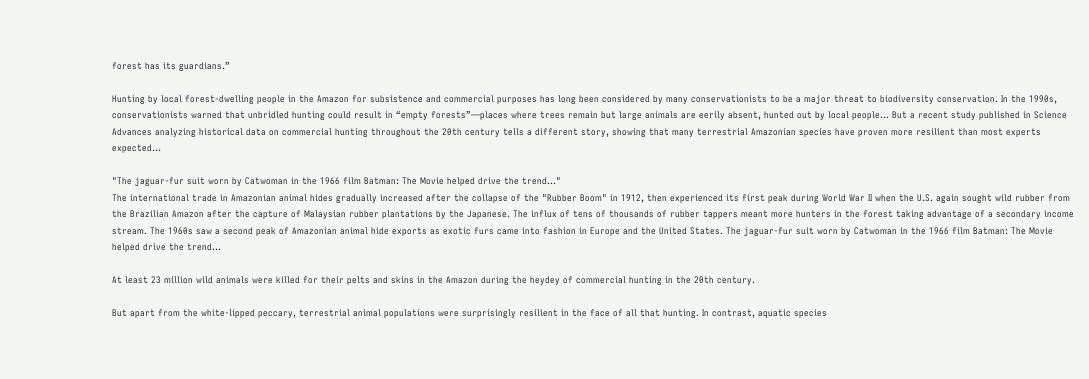forest has its guardians.”

Hunting by local forest-dwelling people in the Amazon for subsistence and commercial purposes has long been considered by many conservationists to be a major threat to biodiversity conservation. In the 1990s, conservationists warned that unbridled hunting could result in “empty forests”—places where trees remain but large animals are eerily absent, hunted out by local people... But a recent study published in Science Advances analyzing historical data on commercial hunting throughout the 20th century tells a different story, showing that many terrestrial Amazonian species have proven more resilient than most experts expected...

"The jaguar-fur suit worn by Catwoman in the 1966 film Batman: The Movie helped drive the trend..."
The international trade in Amazonian animal hides gradually increased after the collapse of the "Rubber Boom" in 1912, then experienced its first peak during World War II when the U.S. again sought wild rubber from the Brazilian Amazon after the capture of Malaysian rubber plantations by the Japanese. The influx of tens of thousands of rubber tappers meant more hunters in the forest taking advantage of a secondary income stream. The 1960s saw a second peak of Amazonian animal hide exports as exotic furs came into fashion in Europe and the United States. The jaguar-fur suit worn by Catwoman in the 1966 film Batman: The Movie helped drive the trend...

At least 23 million wild animals were killed for their pelts and skins in the Amazon during the heydey of commercial hunting in the 20th century.

But apart from the white-lipped peccary, terrestrial animal populations were surprisingly resilient in the face of all that hunting. In contrast, aquatic species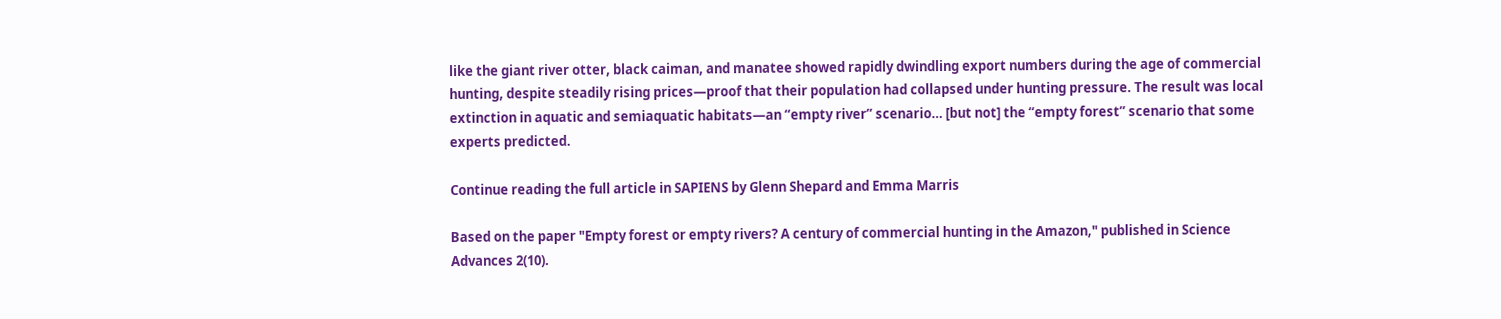like the giant river otter, black caiman, and manatee showed rapidly dwindling export numbers during the age of commercial hunting, despite steadily rising prices—proof that their population had collapsed under hunting pressure. The result was local extinction in aquatic and semiaquatic habitats—an “empty river” scenario… [but not] the “empty forest” scenario that some experts predicted.

Continue reading the full article in SAPIENS by Glenn Shepard and Emma Marris

Based on the paper "Empty forest or empty rivers? A century of commercial hunting in the Amazon," published in Science Advances 2(10).